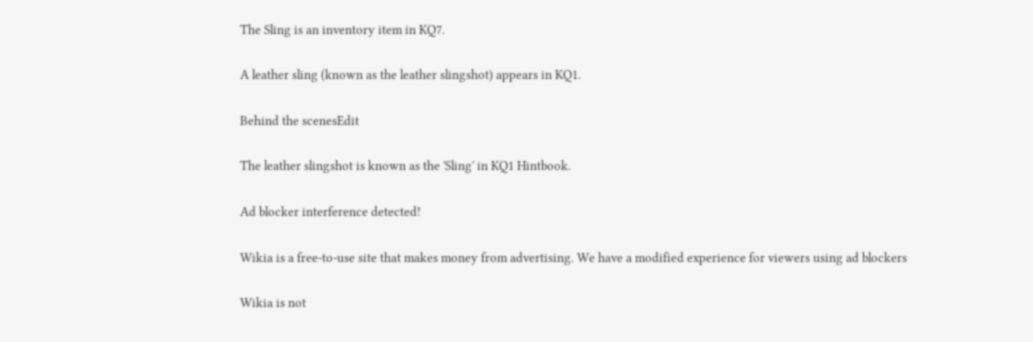The Sling is an inventory item in KQ7.

A leather sling (known as the leather slingshot) appears in KQ1.

Behind the scenesEdit

The leather slingshot is known as the 'Sling' in KQ1 Hintbook.

Ad blocker interference detected!

Wikia is a free-to-use site that makes money from advertising. We have a modified experience for viewers using ad blockers

Wikia is not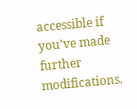accessible if you’ve made further modifications.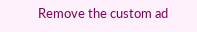Remove the custom ad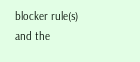blocker rule(s) and the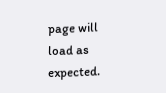page will load as expected.